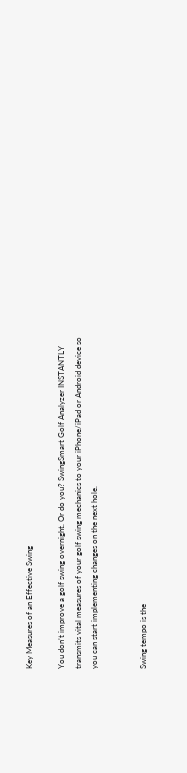Key Measures of an Effective Swing

You don’t improve a golf swing overnight. Or do you? SwingSmart Golf Analyzer INSTANTLY transmits vital measures of your golf swing mechanics to your iPhone/iPad or Android device so you can start implementing changes on the next hole.


Swing tempo is the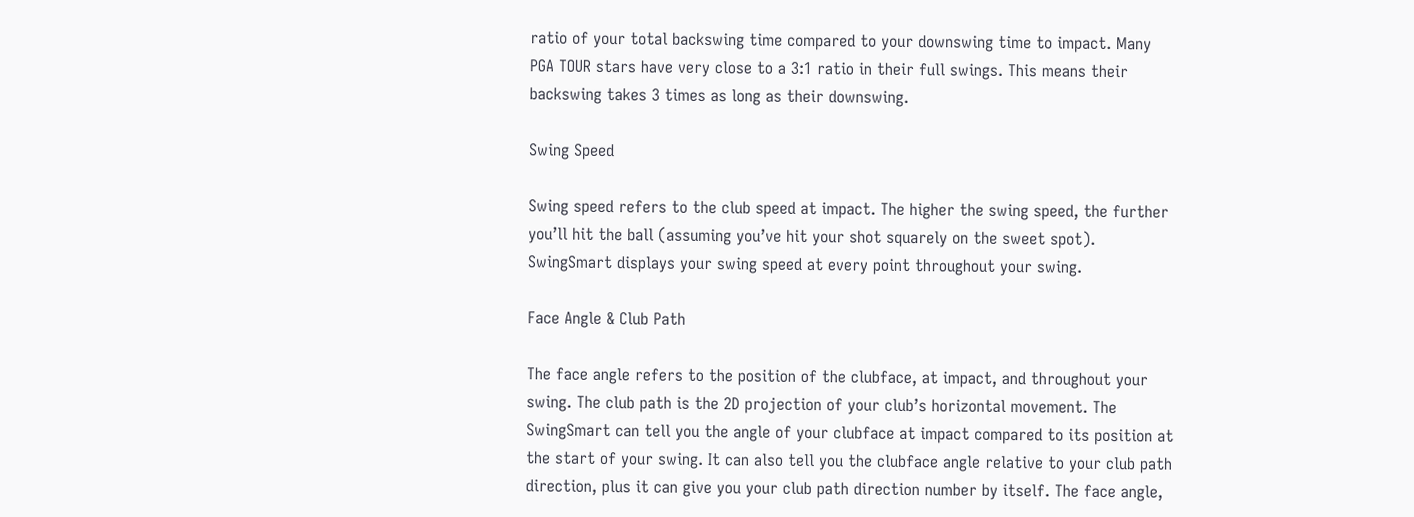ratio of your total backswing time compared to your downswing time to impact. Many PGA TOUR stars have very close to a 3:1 ratio in their full swings. This means their backswing takes 3 times as long as their downswing.

Swing Speed

Swing speed refers to the club speed at impact. The higher the swing speed, the further you’ll hit the ball (assuming you’ve hit your shot squarely on the sweet spot). SwingSmart displays your swing speed at every point throughout your swing.

Face Angle & Club Path

The face angle refers to the position of the clubface, at impact, and throughout your swing. The club path is the 2D projection of your club’s horizontal movement. The SwingSmart can tell you the angle of your clubface at impact compared to its position at the start of your swing. It can also tell you the clubface angle relative to your club path direction, plus it can give you your club path direction number by itself. The face angle,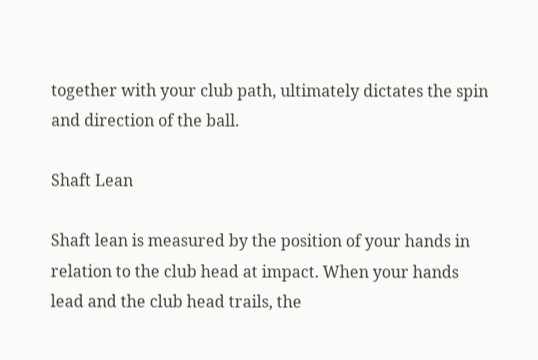together with your club path, ultimately dictates the spin and direction of the ball.

Shaft Lean

Shaft lean is measured by the position of your hands in relation to the club head at impact. When your hands lead and the club head trails, the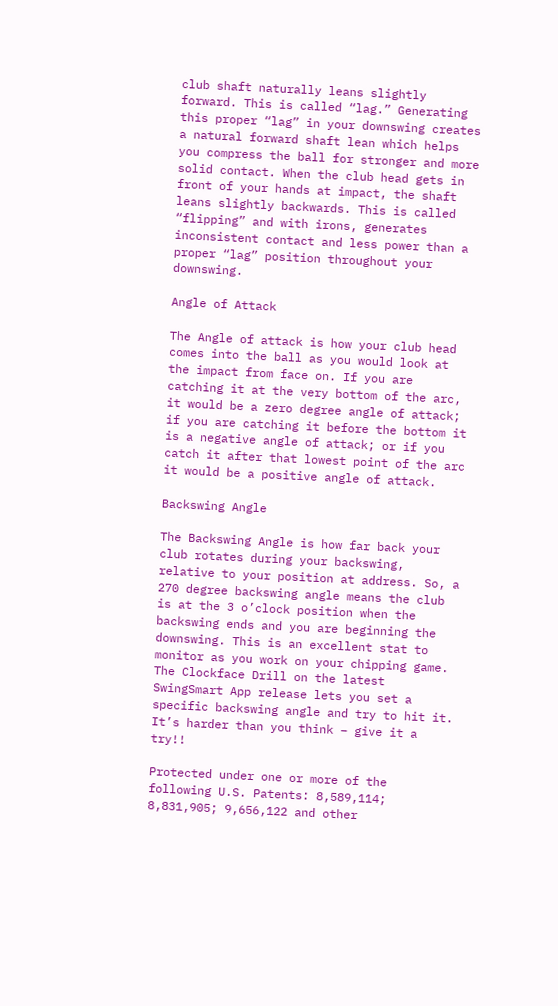club shaft naturally leans slightly forward. This is called “lag.” Generating this proper “lag” in your downswing creates a natural forward shaft lean which helps you compress the ball for stronger and more solid contact. When the club head gets in front of your hands at impact, the shaft leans slightly backwards. This is called “flipping” and with irons, generates inconsistent contact and less power than a proper “lag” position throughout your downswing.

Angle of Attack

The Angle of attack is how your club head comes into the ball as you would look at the impact from face on. If you are catching it at the very bottom of the arc, it would be a zero degree angle of attack; if you are catching it before the bottom it is a negative angle of attack; or if you catch it after that lowest point of the arc it would be a positive angle of attack.

Backswing Angle

The Backswing Angle is how far back your club rotates during your backswing, relative to your position at address. So, a 270 degree backswing angle means the club is at the 3 o’clock position when the backswing ends and you are beginning the downswing. This is an excellent stat to monitor as you work on your chipping game. The Clockface Drill on the latest SwingSmart App release lets you set a specific backswing angle and try to hit it. It’s harder than you think – give it a try!!

Protected under one or more of the following U.S. Patents: 8,589,114; 8,831,905; 9,656,122 and other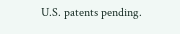U.S. patents pending.